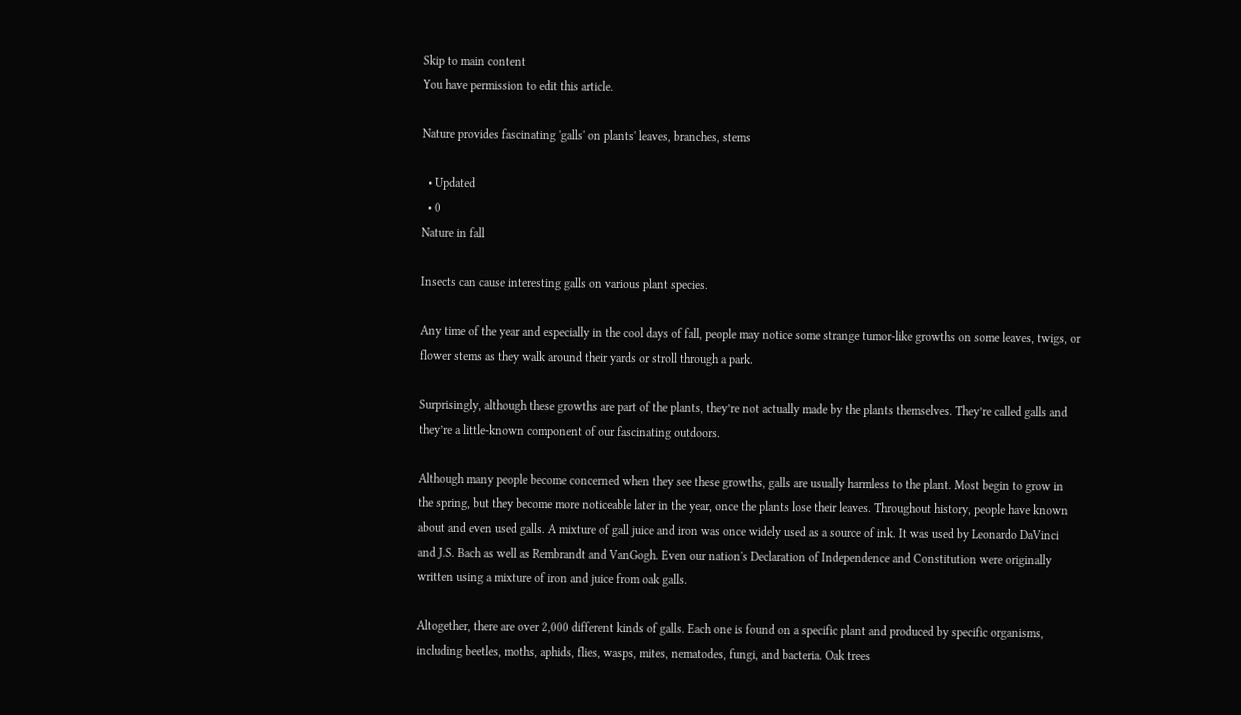Skip to main content
You have permission to edit this article.

Nature provides fascinating 'galls' on plants' leaves, branches, stems

  • Updated
  • 0
Nature in fall

Insects can cause interesting galls on various plant species.

Any time of the year and especially in the cool days of fall, people may notice some strange tumor-like growths on some leaves, twigs, or flower stems as they walk around their yards or stroll through a park.

Surprisingly, although these growths are part of the plants, they’re not actually made by the plants themselves. They’re called galls and they’re a little-known component of our fascinating outdoors.

Although many people become concerned when they see these growths, galls are usually harmless to the plant. Most begin to grow in the spring, but they become more noticeable later in the year, once the plants lose their leaves. Throughout history, people have known about and even used galls. A mixture of gall juice and iron was once widely used as a source of ink. It was used by Leonardo DaVinci and J.S. Bach as well as Rembrandt and VanGogh. Even our nation's Declaration of Independence and Constitution were originally written using a mixture of iron and juice from oak galls.

Altogether, there are over 2,000 different kinds of galls. Each one is found on a specific plant and produced by specific organisms, including beetles, moths, aphids, flies, wasps, mites, nematodes, fungi, and bacteria. Oak trees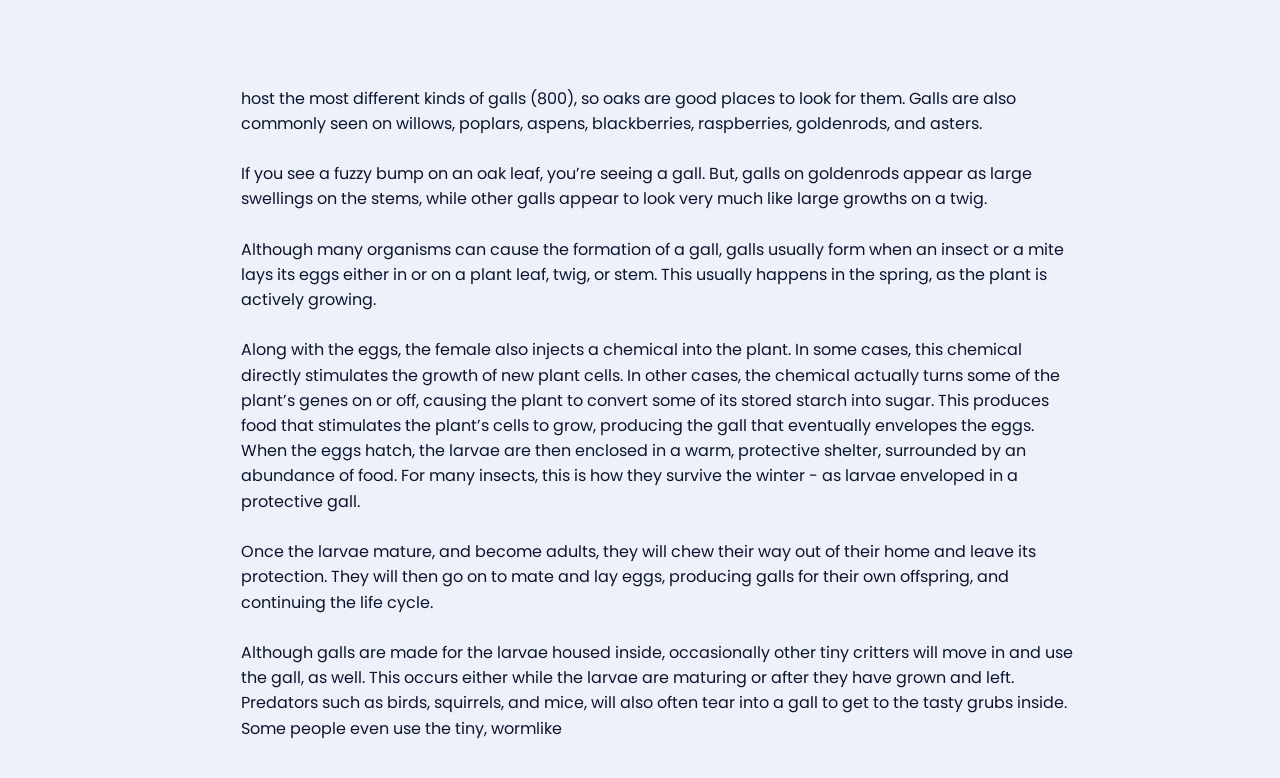host the most different kinds of galls (800), so oaks are good places to look for them. Galls are also commonly seen on willows, poplars, aspens, blackberries, raspberries, goldenrods, and asters.

If you see a fuzzy bump on an oak leaf, you’re seeing a gall. But, galls on goldenrods appear as large swellings on the stems, while other galls appear to look very much like large growths on a twig.

Although many organisms can cause the formation of a gall, galls usually form when an insect or a mite lays its eggs either in or on a plant leaf, twig, or stem. This usually happens in the spring, as the plant is actively growing.

Along with the eggs, the female also injects a chemical into the plant. In some cases, this chemical directly stimulates the growth of new plant cells. In other cases, the chemical actually turns some of the plant’s genes on or off, causing the plant to convert some of its stored starch into sugar. This produces food that stimulates the plant’s cells to grow, producing the gall that eventually envelopes the eggs. When the eggs hatch, the larvae are then enclosed in a warm, protective shelter, surrounded by an abundance of food. For many insects, this is how they survive the winter - as larvae enveloped in a protective gall.

Once the larvae mature, and become adults, they will chew their way out of their home and leave its protection. They will then go on to mate and lay eggs, producing galls for their own offspring, and continuing the life cycle.

Although galls are made for the larvae housed inside, occasionally other tiny critters will move in and use the gall, as well. This occurs either while the larvae are maturing or after they have grown and left. Predators such as birds, squirrels, and mice, will also often tear into a gall to get to the tasty grubs inside. Some people even use the tiny, wormlike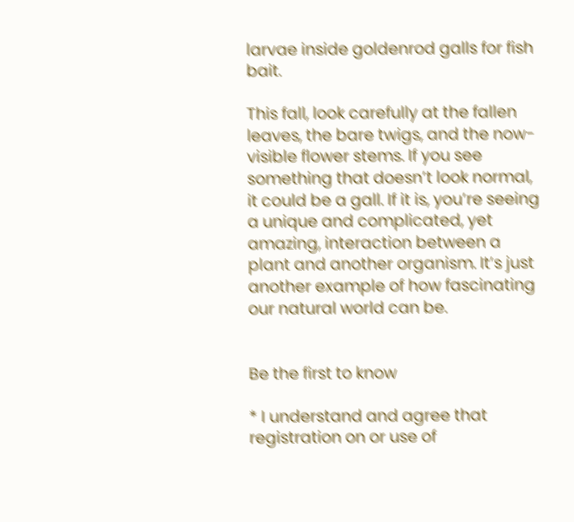larvae inside goldenrod galls for fish bait.

This fall, look carefully at the fallen leaves, the bare twigs, and the now-visible flower stems. If you see something that doesn’t look normal, it could be a gall. If it is, you’re seeing a unique and complicated, yet amazing, interaction between a plant and another organism. It’s just another example of how fascinating our natural world can be.


Be the first to know

* I understand and agree that registration on or use of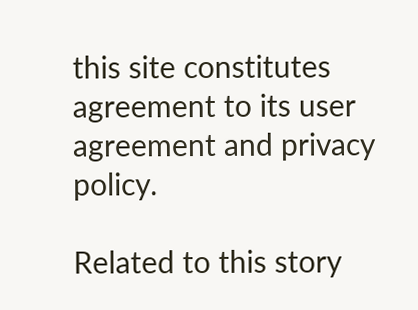this site constitutes agreement to its user agreement and privacy policy.

Related to this story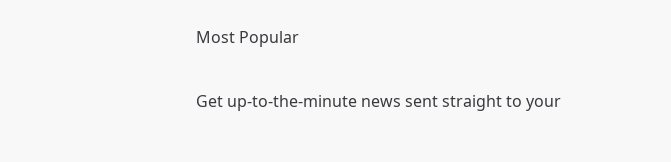Most Popular

Get up-to-the-minute news sent straight to your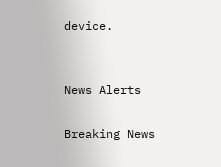device.


News Alerts

Breaking News